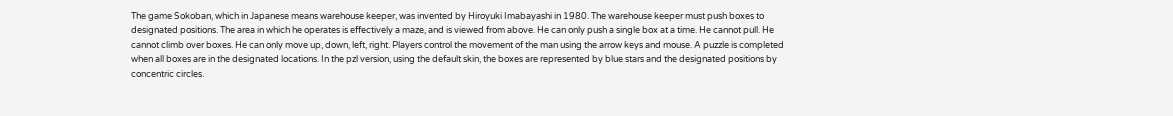The game Sokoban, which in Japanese means warehouse keeper, was invented by Hiroyuki Imabayashi in 1980. The warehouse keeper must push boxes to designated positions. The area in which he operates is effectively a maze, and is viewed from above. He can only push a single box at a time. He cannot pull. He cannot climb over boxes. He can only move up, down, left, right. Players control the movement of the man using the arrow keys and mouse. A puzzle is completed when all boxes are in the designated locations. In the pzl version, using the default skin, the boxes are represented by blue stars and the designated positions by concentric circles.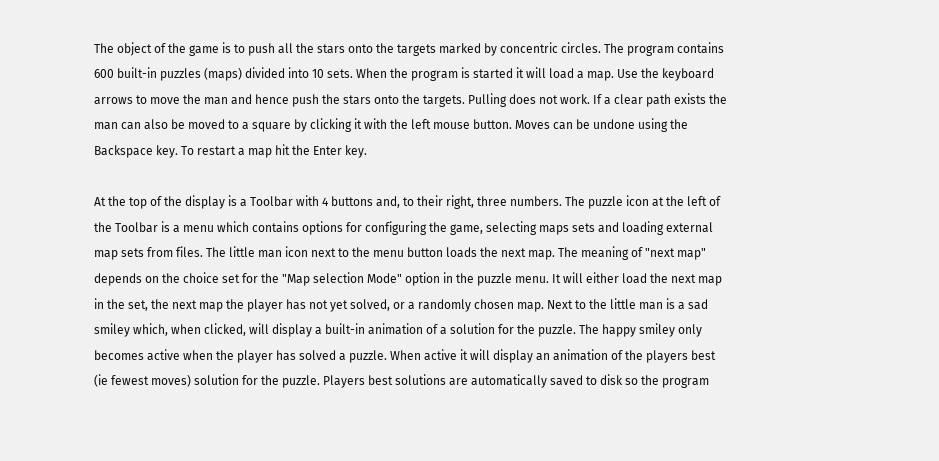The object of the game is to push all the stars onto the targets marked by concentric circles. The program contains 600 built-in puzzles (maps) divided into 10 sets. When the program is started it will load a map. Use the keyboard arrows to move the man and hence push the stars onto the targets. Pulling does not work. If a clear path exists the man can also be moved to a square by clicking it with the left mouse button. Moves can be undone using the Backspace key. To restart a map hit the Enter key.

At the top of the display is a Toolbar with 4 buttons and, to their right, three numbers. The puzzle icon at the left of the Toolbar is a menu which contains options for configuring the game, selecting maps sets and loading external map sets from files. The little man icon next to the menu button loads the next map. The meaning of "next map" depends on the choice set for the "Map selection Mode" option in the puzzle menu. It will either load the next map in the set, the next map the player has not yet solved, or a randomly chosen map. Next to the little man is a sad smiley which, when clicked, will display a built-in animation of a solution for the puzzle. The happy smiley only becomes active when the player has solved a puzzle. When active it will display an animation of the players best (ie fewest moves) solution for the puzzle. Players best solutions are automatically saved to disk so the program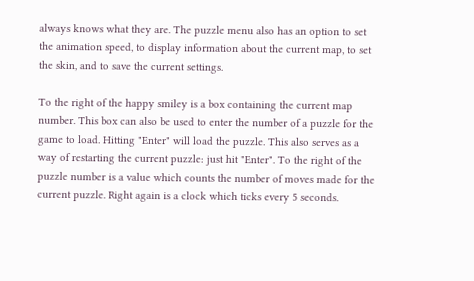always knows what they are. The puzzle menu also has an option to set the animation speed, to display information about the current map, to set the skin, and to save the current settings.

To the right of the happy smiley is a box containing the current map number. This box can also be used to enter the number of a puzzle for the game to load. Hitting "Enter" will load the puzzle. This also serves as a way of restarting the current puzzle: just hit "Enter". To the right of the puzzle number is a value which counts the number of moves made for the current puzzle. Right again is a clock which ticks every 5 seconds.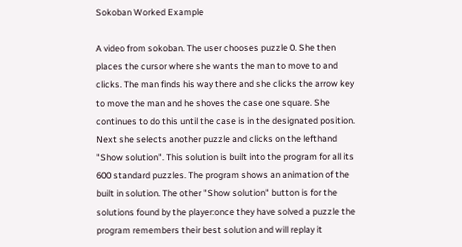Sokoban Worked Example

A video from sokoban. The user chooses puzzle 0. She then places the cursor where she wants the man to move to and clicks. The man finds his way there and she clicks the arrow key to move the man and he shoves the case one square. She continues to do this until the case is in the designated position. Next she selects another puzzle and clicks on the lefthand "Show solution". This solution is built into the program for all its 600 standard puzzles. The program shows an animation of the built in solution. The other "Show solution" button is for the solutions found by the player:once they have solved a puzzle the program remembers their best solution and will replay it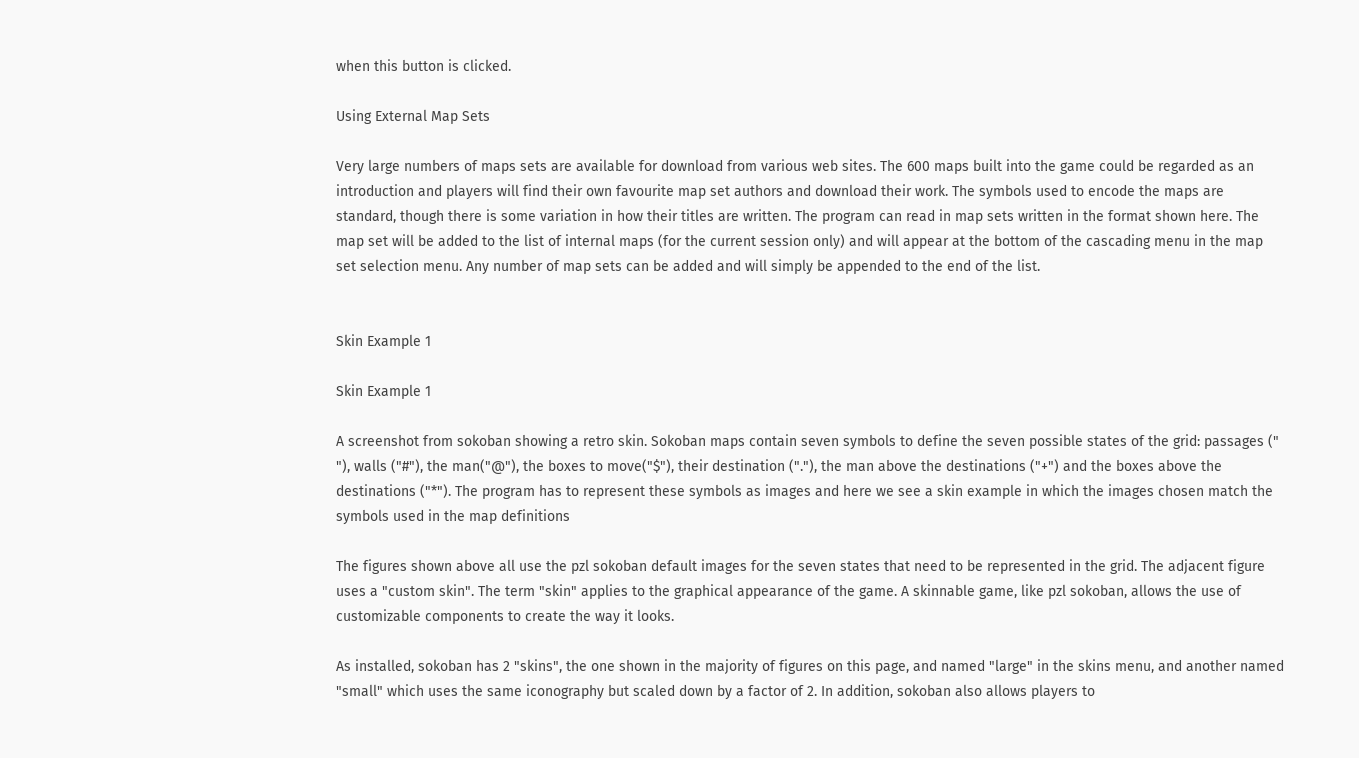when this button is clicked.

Using External Map Sets

Very large numbers of maps sets are available for download from various web sites. The 600 maps built into the game could be regarded as an introduction and players will find their own favourite map set authors and download their work. The symbols used to encode the maps are standard, though there is some variation in how their titles are written. The program can read in map sets written in the format shown here. The map set will be added to the list of internal maps (for the current session only) and will appear at the bottom of the cascading menu in the map set selection menu. Any number of map sets can be added and will simply be appended to the end of the list.


Skin Example 1

Skin Example 1

A screenshot from sokoban showing a retro skin. Sokoban maps contain seven symbols to define the seven possible states of the grid: passages (" "), walls ("#"), the man("@"), the boxes to move("$"), their destination ("."), the man above the destinations ("+") and the boxes above the destinations ("*"). The program has to represent these symbols as images and here we see a skin example in which the images chosen match the symbols used in the map definitions

The figures shown above all use the pzl sokoban default images for the seven states that need to be represented in the grid. The adjacent figure uses a "custom skin". The term "skin" applies to the graphical appearance of the game. A skinnable game, like pzl sokoban, allows the use of customizable components to create the way it looks.

As installed, sokoban has 2 "skins", the one shown in the majority of figures on this page, and named "large" in the skins menu, and another named "small" which uses the same iconography but scaled down by a factor of 2. In addition, sokoban also allows players to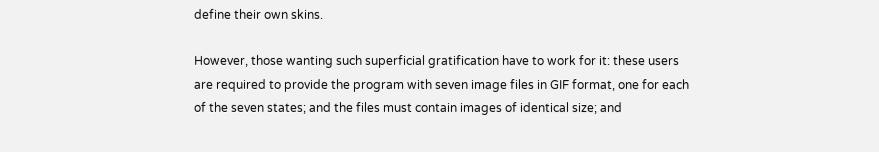define their own skins.

However, those wanting such superficial gratification have to work for it: these users are required to provide the program with seven image files in GIF format, one for each of the seven states; and the files must contain images of identical size; and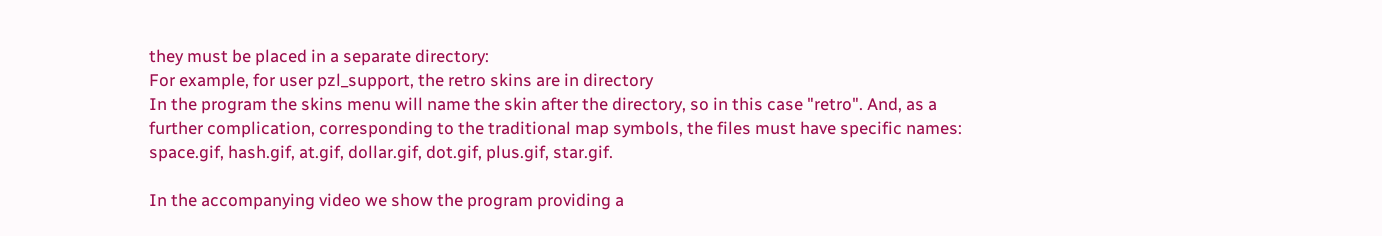they must be placed in a separate directory:
For example, for user pzl_support, the retro skins are in directory
In the program the skins menu will name the skin after the directory, so in this case "retro". And, as a further complication, corresponding to the traditional map symbols, the files must have specific names: space.gif, hash.gif, at.gif, dollar.gif, dot.gif, plus.gif, star.gif.

In the accompanying video we show the program providing a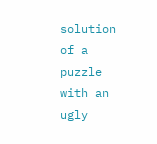solution of a puzzle with an ugly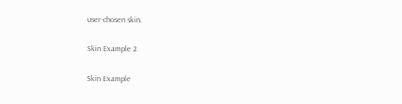user-chosen skin.

Skin Example 2

Skin Example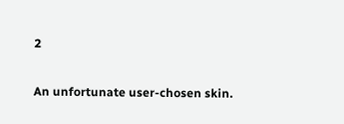2

An unfortunate user-chosen skin.